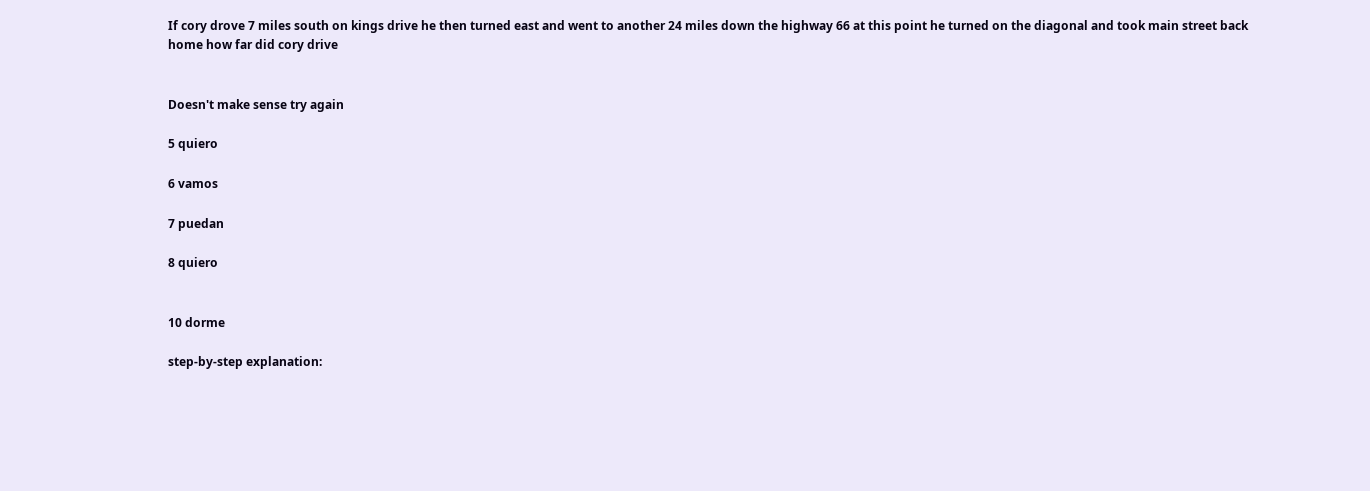If cory drove 7 miles south on kings drive he then turned east and went to another 24 miles down the highway 66 at this point he turned on the diagonal and took main street back home how far did cory drive


Doesn't make sense try again

5 quiero

6 vamos

7 puedan

8 quiero


10 dorme

step-by-step explanation: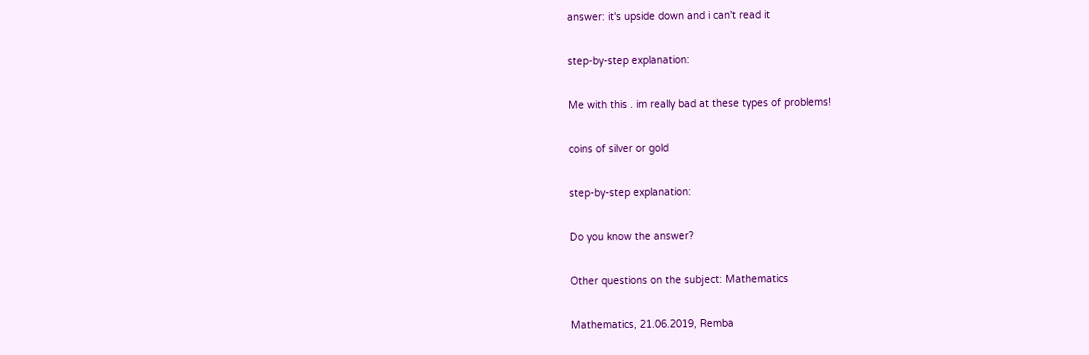answer: it's upside down and i can't read it

step-by-step explanation:

Me with this . im really bad at these types of problems!

coins of silver or gold

step-by-step explanation:

Do you know the answer?

Other questions on the subject: Mathematics

Mathematics, 21.06.2019, Remba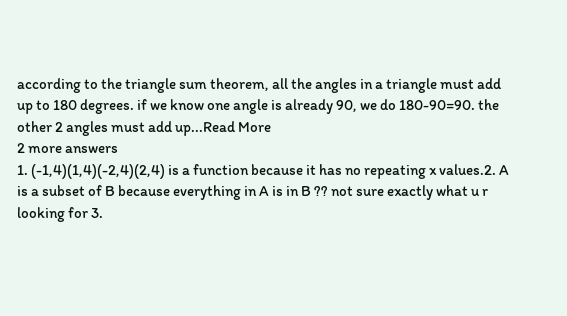according to the triangle sum theorem, all the angles in a triangle must add up to 180 degrees. if we know one angle is already 90, we do 180-90=90. the other 2 angles must add up...Read More
2 more answers
1. (-1,4)(1,4)(-2,4)(2,4) is a function because it has no repeating x values.2. A is a subset of B because everything in A is in B ?? not sure exactly what u r looking for 3.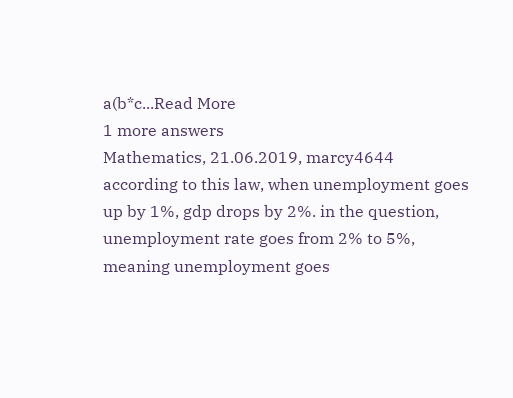a(b*c...Read More
1 more answers
Mathematics, 21.06.2019, marcy4644
according to this law, when unemployment goes up by 1%, gdp drops by 2%. in the question, unemployment rate goes from 2% to 5%, meaning unemployment goes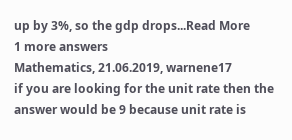up by 3%, so the gdp drops...Read More
1 more answers
Mathematics, 21.06.2019, warnene17
if you are looking for the unit rate then the answer would be 9 because unit rate is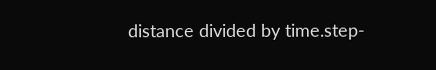distance divided by time.step-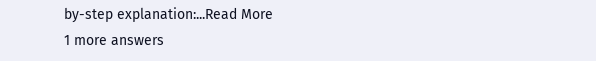by-step explanation:...Read More
1 more answers